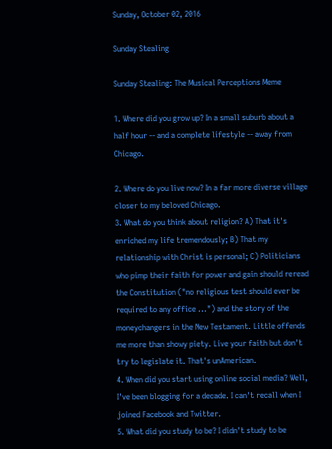Sunday, October 02, 2016

Sunday Stealing

Sunday Stealing: The Musical Perceptions Meme

1. Where did you grow up? In a small suburb about a half hour -- and a complete lifestyle -- away from Chicago.

2. Where do you live now? In a far more diverse village closer to my beloved Chicago.
3. What do you think about religion? A) That it's enriched my life tremendously; B) That my relationship with Christ is personal; C) Politicians who pimp their faith for power and gain should reread the Constitution ("no religious test should ever be required to any office ...") and the story of the moneychangers in the New Testament. Little offends me more than showy piety. Live your faith but don't try to legislate it. That's unAmerican.
4. When did you start using online social media? Well, I've been blogging for a decade. I can't recall when I joined Facebook and Twitter.
5. What did you study to be? I didn't study to be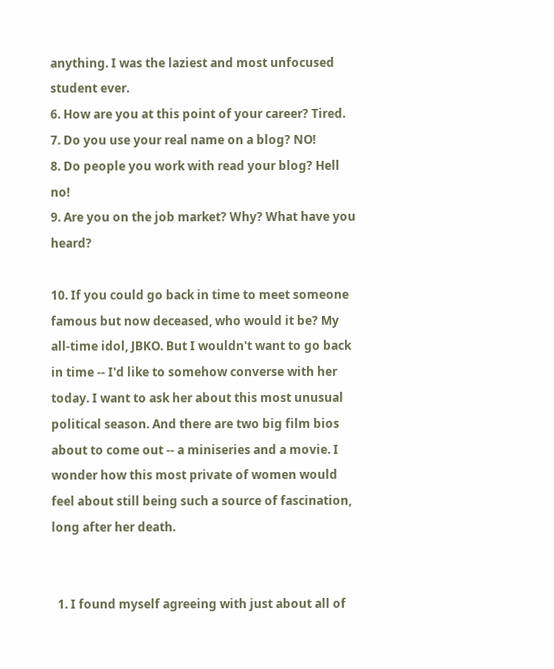anything. I was the laziest and most unfocused student ever.
6. How are you at this point of your career? Tired.
7. Do you use your real name on a blog? NO!
8. Do people you work with read your blog? Hell no!
9. Are you on the job market? Why? What have you heard?

10. If you could go back in time to meet someone famous but now deceased, who would it be? My all-time idol, JBKO. But I wouldn't want to go back in time -- I'd like to somehow converse with her today. I want to ask her about this most unusual political season. And there are two big film bios about to come out -- a miniseries and a movie. I wonder how this most private of women would feel about still being such a source of fascination, long after her death.


  1. I found myself agreeing with just about all of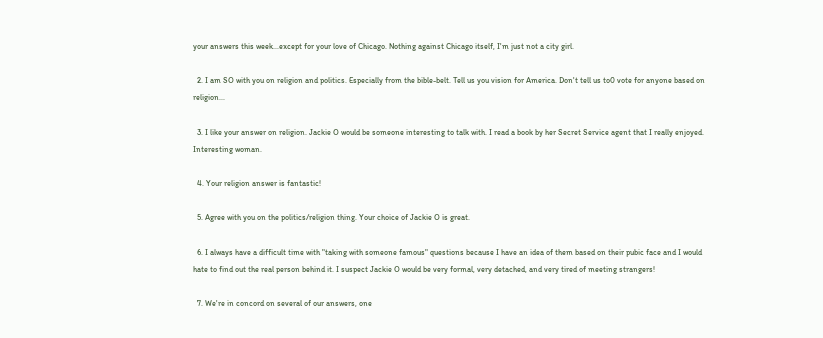your answers this week...except for your love of Chicago. Nothing against Chicago itself, I'm just not a city girl.

  2. I am SO with you on religion and politics. Especially from the bible-belt. Tell us you vision for America. Don't tell us to0 vote for anyone based on religion...

  3. I like your answer on religion. Jackie O would be someone interesting to talk with. I read a book by her Secret Service agent that I really enjoyed. Interesting woman.

  4. Your religion answer is fantastic!

  5. Agree with you on the politics/religion thing. Your choice of Jackie O is great.

  6. I always have a difficult time with "taking with someone famous" questions because I have an idea of them based on their pubic face and I would hate to find out the real person behind it. I suspect Jackie O would be very formal, very detached, and very tired of meeting strangers!

  7. We're in concord on several of our answers, one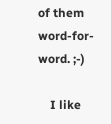of them word-for-word. ;-)

    I like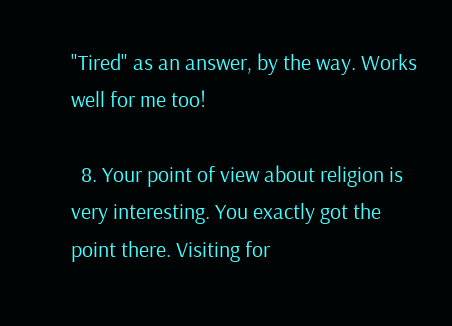"Tired" as an answer, by the way. Works well for me too!

  8. Your point of view about religion is very interesting. You exactly got the point there. Visiting for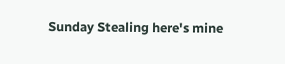Sunday Stealing here's mine